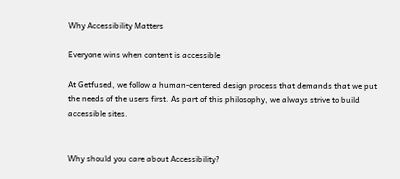Why Accessibility Matters

Everyone wins when content is accessible

At Getfused, we follow a human-centered design process that demands that we put the needs of the users first. As part of this philosophy, we always strive to build accessible sites.


Why should you care about Accessibility?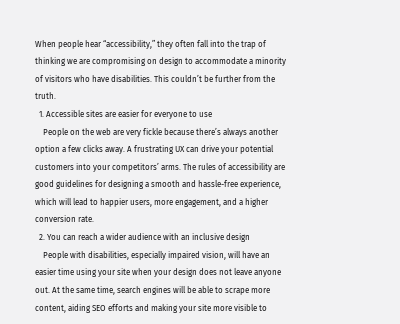When people hear “accessibility,” they often fall into the trap of thinking we are compromising on design to accommodate a minority of visitors who have disabilities. This couldn’t be further from the truth.
  1. Accessible sites are easier for everyone to use
    People on the web are very fickle because there’s always another option a few clicks away. A frustrating UX can drive your potential customers into your competitors’ arms. The rules of accessibility are good guidelines for designing a smooth and hassle-free experience, which will lead to happier users, more engagement, and a higher conversion rate.
  2. You can reach a wider audience with an inclusive design
    People with disabilities, especially impaired vision, will have an easier time using your site when your design does not leave anyone out. At the same time, search engines will be able to scrape more content, aiding SEO efforts and making your site more visible to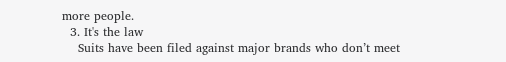more people.
  3. It's the law
    Suits have been filed against major brands who don’t meet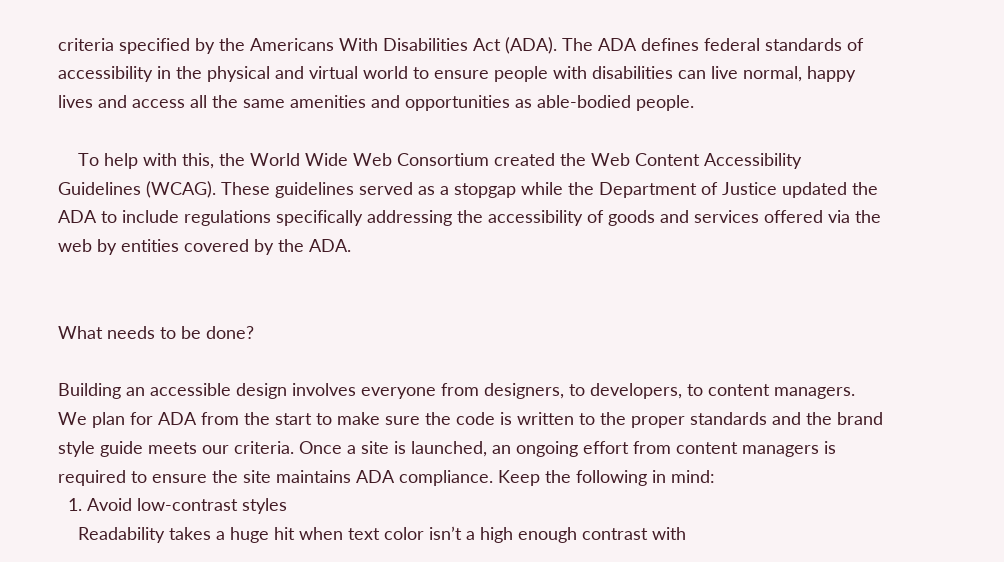criteria specified by the Americans With Disabilities Act (ADA). The ADA defines federal standards of accessibility in the physical and virtual world to ensure people with disabilities can live normal, happy lives and access all the same amenities and opportunities as able-bodied people.

    To help with this, the World Wide Web Consortium created the Web Content Accessibility Guidelines (WCAG). These guidelines served as a stopgap while the Department of Justice updated the ADA to include regulations specifically addressing the accessibility of goods and services offered via the web by entities covered by the ADA.


What needs to be done?

Building an accessible design involves everyone from designers, to developers, to content managers. We plan for ADA from the start to make sure the code is written to the proper standards and the brand style guide meets our criteria. Once a site is launched, an ongoing effort from content managers is required to ensure the site maintains ADA compliance. Keep the following in mind:
  1. Avoid low-contrast styles
    Readability takes a huge hit when text color isn’t a high enough contrast with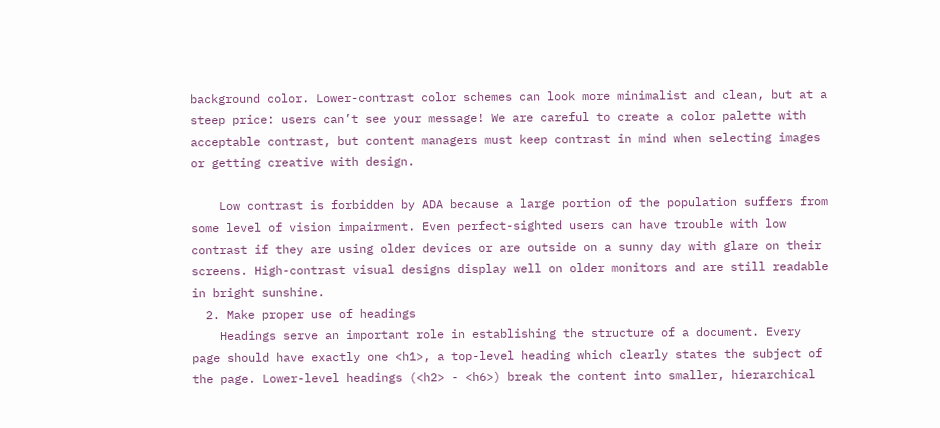background color. Lower-contrast color schemes can look more minimalist and clean, but at a steep price: users can’t see your message! We are careful to create a color palette with acceptable contrast, but content managers must keep contrast in mind when selecting images or getting creative with design.

    Low contrast is forbidden by ADA because a large portion of the population suffers from some level of vision impairment. Even perfect-sighted users can have trouble with low contrast if they are using older devices or are outside on a sunny day with glare on their screens. High-contrast visual designs display well on older monitors and are still readable in bright sunshine.
  2. Make proper use of headings
    Headings serve an important role in establishing the structure of a document. Every page should have exactly one <h1>, a top-level heading which clearly states the subject of the page. Lower-level headings (<h2> - <h6>) break the content into smaller, hierarchical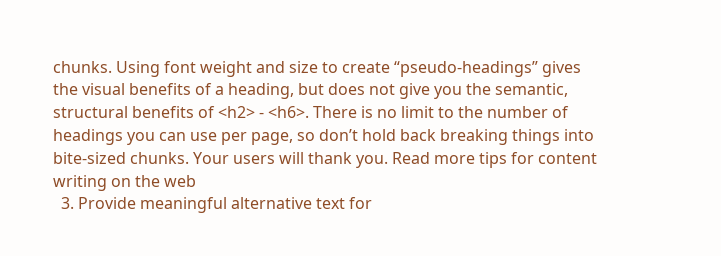chunks. Using font weight and size to create “pseudo-headings” gives the visual benefits of a heading, but does not give you the semantic, structural benefits of <h2> - <h6>. There is no limit to the number of headings you can use per page, so don’t hold back breaking things into bite-sized chunks. Your users will thank you. Read more tips for content writing on the web
  3. Provide meaningful alternative text for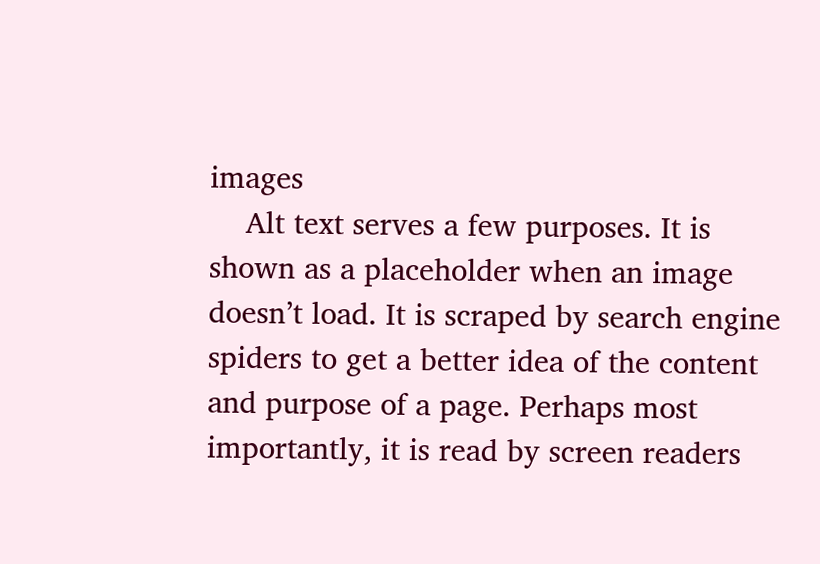images
    Alt text serves a few purposes. It is shown as a placeholder when an image doesn’t load. It is scraped by search engine spiders to get a better idea of the content and purpose of a page. Perhaps most importantly, it is read by screen readers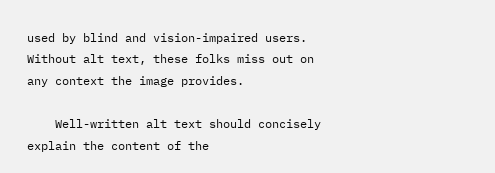used by blind and vision-impaired users. Without alt text, these folks miss out on any context the image provides.

    Well-written alt text should concisely explain the content of the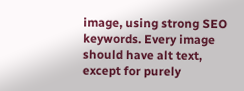image, using strong SEO keywords. Every image should have alt text, except for purely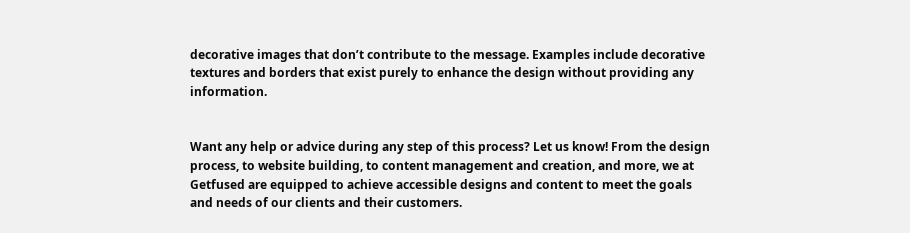decorative images that don’t contribute to the message. Examples include decorative textures and borders that exist purely to enhance the design without providing any information.


Want any help or advice during any step of this process? Let us know! From the design process, to website building, to content management and creation, and more, we at Getfused are equipped to achieve accessible designs and content to meet the goals and needs of our clients and their customers.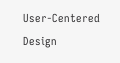User-Centered Design